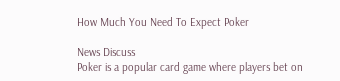How Much You Need To Expect Poker

News Discuss
Poker is a popular card game where players bet on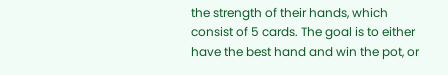the strength of their hands, which consist of 5 cards. The goal is to either have the best hand and win the pot, or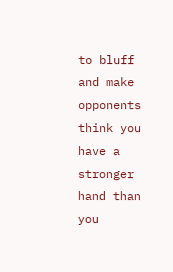to bluff and make opponents think you have a stronger hand than you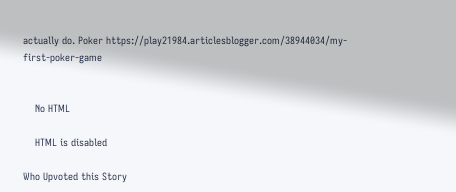actually do. Poker https://play21984.articlesblogger.com/38944034/my-first-poker-game


    No HTML

    HTML is disabled

Who Upvoted this Story